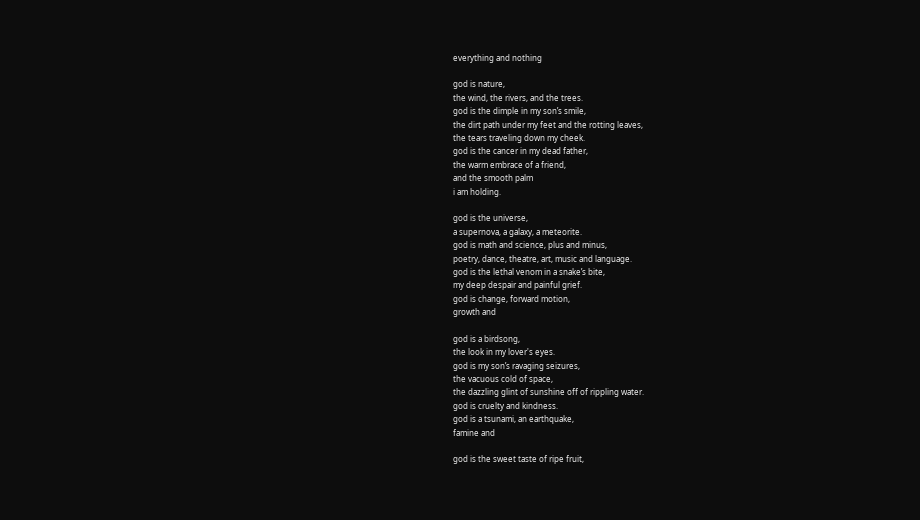everything and nothing

god is nature,
the wind, the rivers, and the trees.
god is the dimple in my son’s smile,
the dirt path under my feet and the rotting leaves,
the tears traveling down my cheek.
god is the cancer in my dead father,
the warm embrace of a friend,
and the smooth palm
i am holding.

god is the universe,
a supernova, a galaxy, a meteorite.
god is math and science, plus and minus,
poetry, dance, theatre, art, music and language.
god is the lethal venom in a snake’s bite,
my deep despair and painful grief.
god is change, forward motion,
growth and

god is a birdsong,
the look in my lover's eyes.
god is my son’s ravaging seizures,
the vacuous cold of space,
the dazzling glint of sunshine off of rippling water.
god is cruelty and kindness.
god is a tsunami, an earthquake,
famine and

god is the sweet taste of ripe fruit,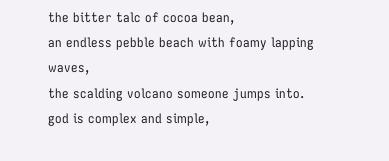the bitter talc of cocoa bean,
an endless pebble beach with foamy lapping waves,
the scalding volcano someone jumps into.
god is complex and simple,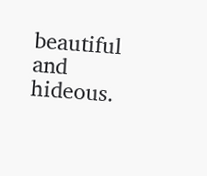beautiful and hideous.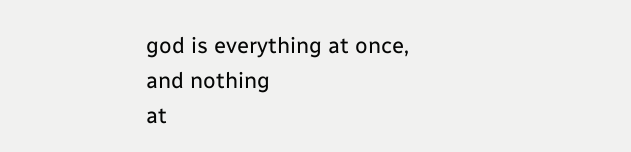god is everything at once,
and nothing
at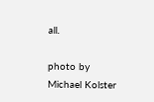all.

photo by Michael Kolster